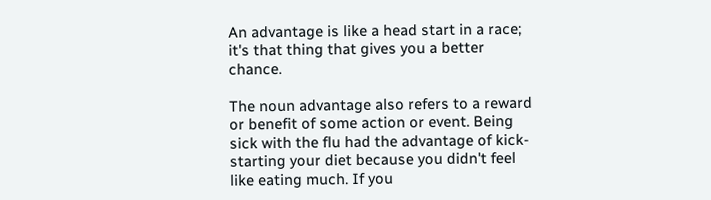An advantage is like a head start in a race; it's that thing that gives you a better chance.

The noun advantage also refers to a reward or benefit of some action or event. Being sick with the flu had the advantage of kick-starting your diet because you didn't feel like eating much. If you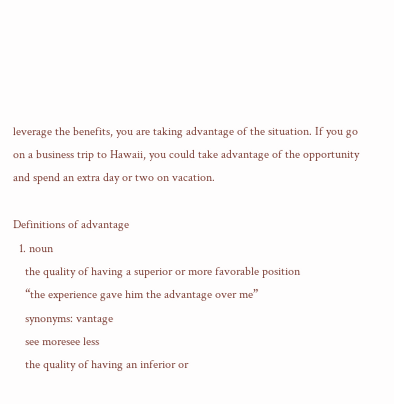leverage the benefits, you are taking advantage of the situation. If you go on a business trip to Hawaii, you could take advantage of the opportunity and spend an extra day or two on vacation.

Definitions of advantage
  1. noun
    the quality of having a superior or more favorable position
    “the experience gave him the advantage over me”
    synonyms: vantage
    see moresee less
    the quality of having an inferior or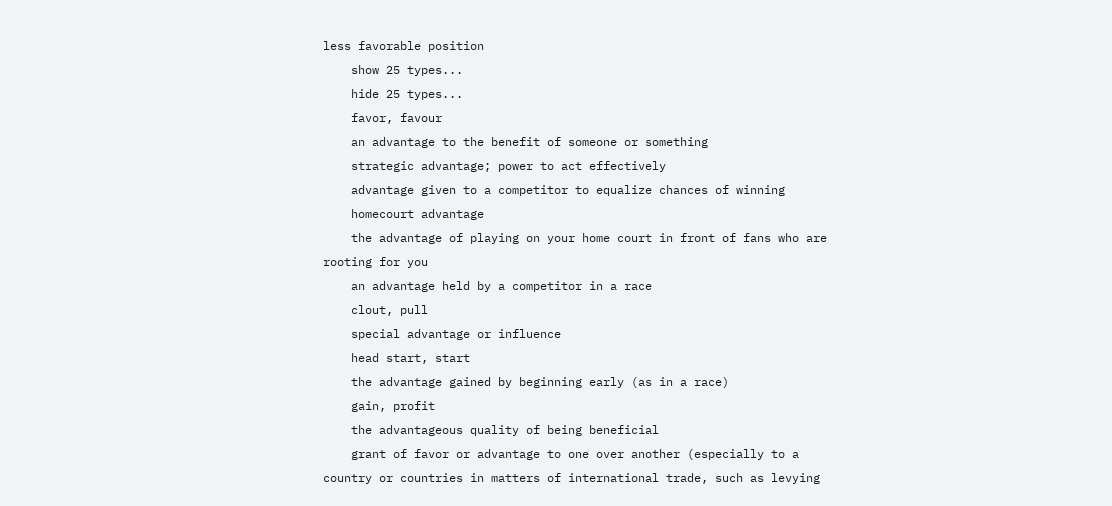less favorable position
    show 25 types...
    hide 25 types...
    favor, favour
    an advantage to the benefit of someone or something
    strategic advantage; power to act effectively
    advantage given to a competitor to equalize chances of winning
    homecourt advantage
    the advantage of playing on your home court in front of fans who are rooting for you
    an advantage held by a competitor in a race
    clout, pull
    special advantage or influence
    head start, start
    the advantage gained by beginning early (as in a race)
    gain, profit
    the advantageous quality of being beneficial
    grant of favor or advantage to one over another (especially to a country or countries in matters of international trade, such as levying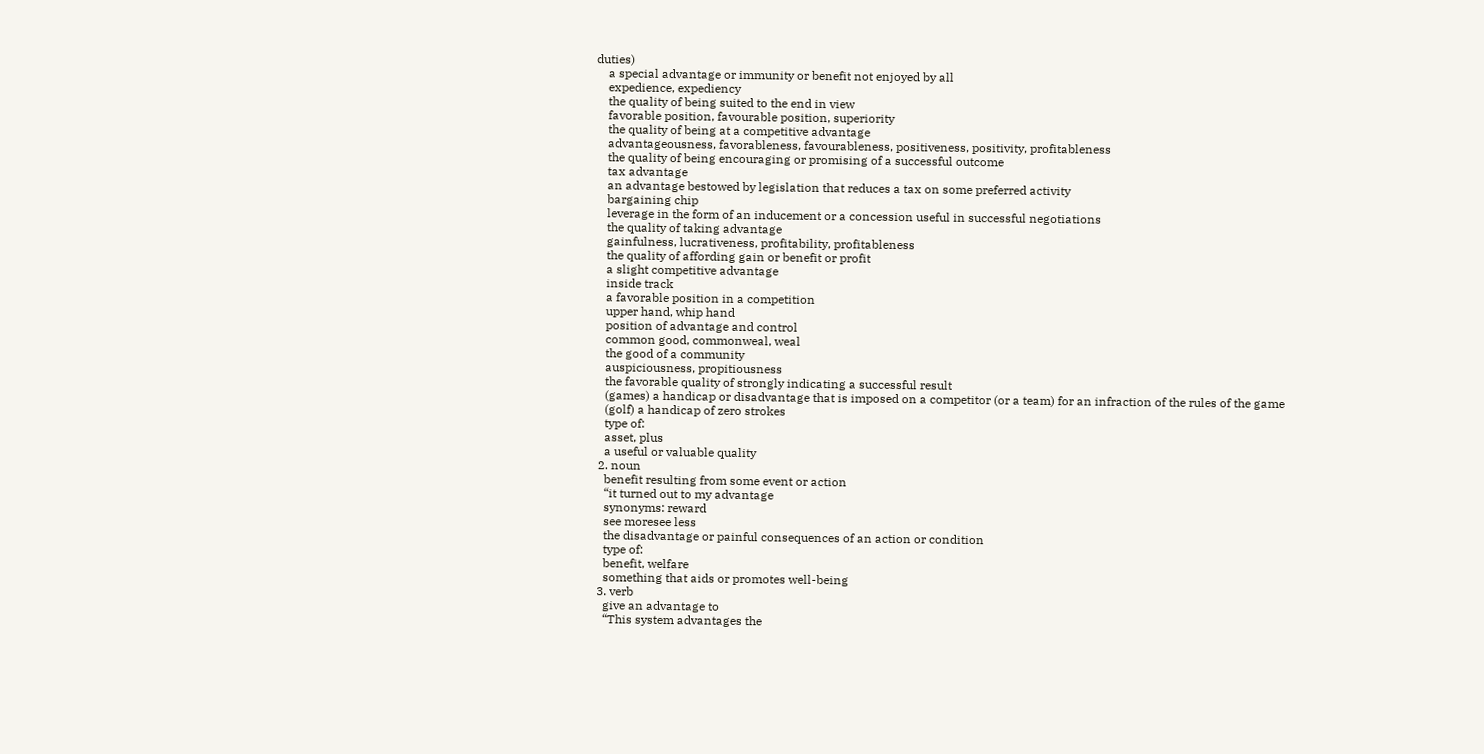duties)
    a special advantage or immunity or benefit not enjoyed by all
    expedience, expediency
    the quality of being suited to the end in view
    favorable position, favourable position, superiority
    the quality of being at a competitive advantage
    advantageousness, favorableness, favourableness, positiveness, positivity, profitableness
    the quality of being encouraging or promising of a successful outcome
    tax advantage
    an advantage bestowed by legislation that reduces a tax on some preferred activity
    bargaining chip
    leverage in the form of an inducement or a concession useful in successful negotiations
    the quality of taking advantage
    gainfulness, lucrativeness, profitability, profitableness
    the quality of affording gain or benefit or profit
    a slight competitive advantage
    inside track
    a favorable position in a competition
    upper hand, whip hand
    position of advantage and control
    common good, commonweal, weal
    the good of a community
    auspiciousness, propitiousness
    the favorable quality of strongly indicating a successful result
    (games) a handicap or disadvantage that is imposed on a competitor (or a team) for an infraction of the rules of the game
    (golf) a handicap of zero strokes
    type of:
    asset, plus
    a useful or valuable quality
  2. noun
    benefit resulting from some event or action
    “it turned out to my advantage
    synonyms: reward
    see moresee less
    the disadvantage or painful consequences of an action or condition
    type of:
    benefit, welfare
    something that aids or promotes well-being
  3. verb
    give an advantage to
    “This system advantages the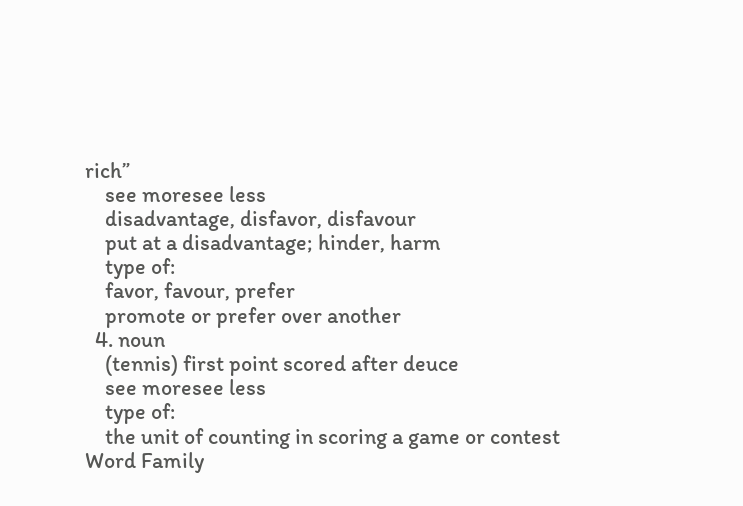rich”
    see moresee less
    disadvantage, disfavor, disfavour
    put at a disadvantage; hinder, harm
    type of:
    favor, favour, prefer
    promote or prefer over another
  4. noun
    (tennis) first point scored after deuce
    see moresee less
    type of:
    the unit of counting in scoring a game or contest
Word Family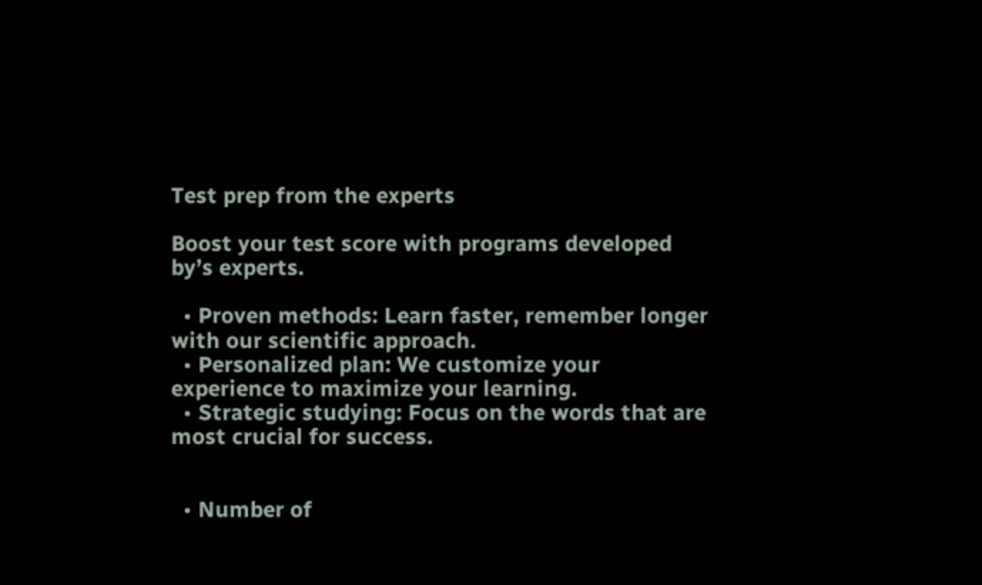Test prep from the experts

Boost your test score with programs developed by’s experts.

  • Proven methods: Learn faster, remember longer with our scientific approach.
  • Personalized plan: We customize your experience to maximize your learning.
  • Strategic studying: Focus on the words that are most crucial for success.


  • Number of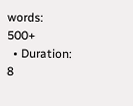words: 500+
  • Duration: 8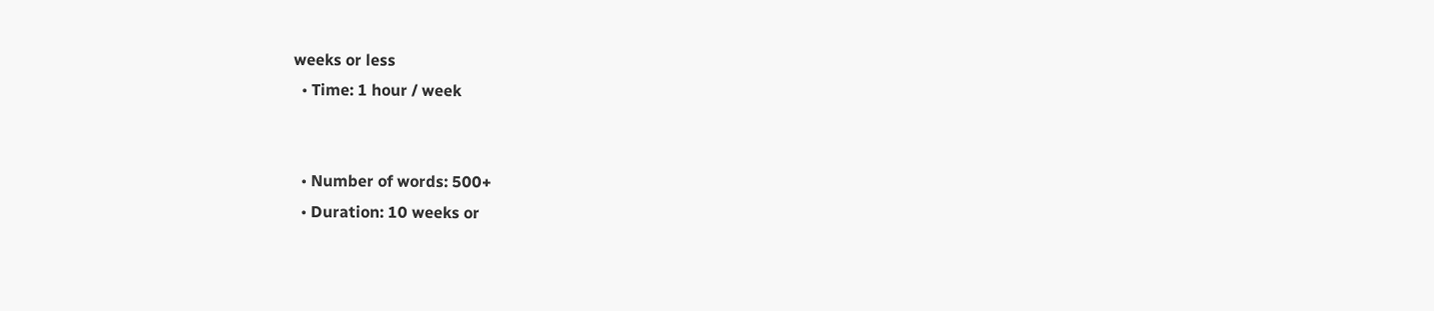weeks or less
  • Time: 1 hour / week


  • Number of words: 500+
  • Duration: 10 weeks or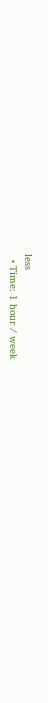less
  • Time: 1 hour / week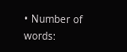• Number of words: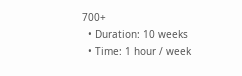700+
  • Duration: 10 weeks
  • Time: 1 hour / week